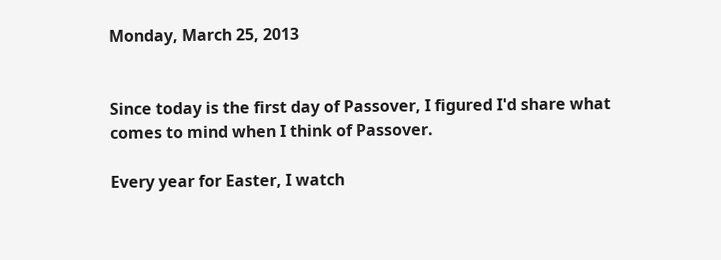Monday, March 25, 2013


Since today is the first day of Passover, I figured I'd share what comes to mind when I think of Passover.

Every year for Easter, I watch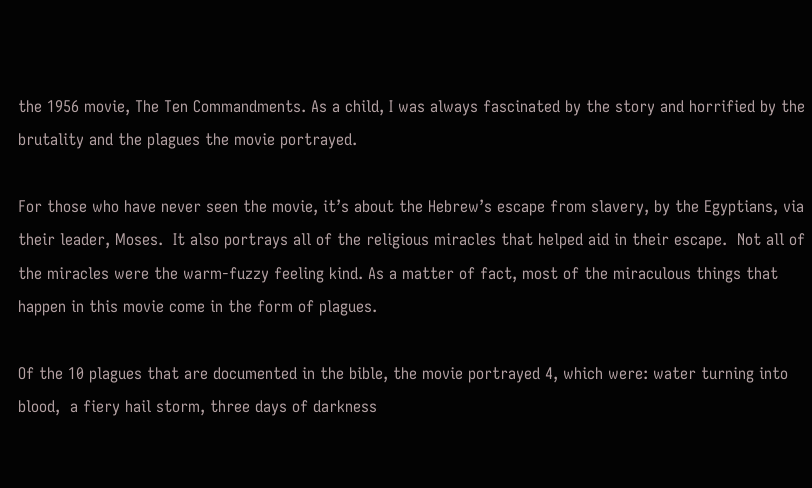the 1956 movie, The Ten Commandments. As a child, I was always fascinated by the story and horrified by the brutality and the plagues the movie portrayed.

For those who have never seen the movie, it’s about the Hebrew’s escape from slavery, by the Egyptians, via their leader, Moses.  It also portrays all of the religious miracles that helped aid in their escape.  Not all of the miracles were the warm-fuzzy feeling kind. As a matter of fact, most of the miraculous things that happen in this movie come in the form of plagues.

Of the 10 plagues that are documented in the bible, the movie portrayed 4, which were: water turning into blood,  a fiery hail storm, three days of darkness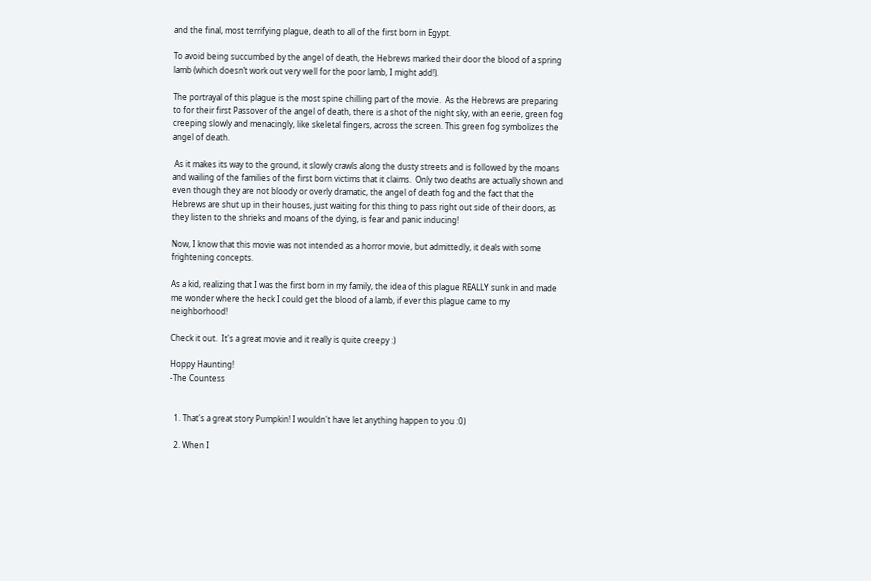and the final, most terrifying plague, death to all of the first born in Egypt.

To avoid being succumbed by the angel of death, the Hebrews marked their door the blood of a spring lamb (which doesn’t work out very well for the poor lamb, I might add!).

The portrayal of this plague is the most spine chilling part of the movie.  As the Hebrews are preparing to for their first Passover of the angel of death, there is a shot of the night sky, with an eerie, green fog creeping slowly and menacingly, like skeletal fingers, across the screen. This green fog symbolizes the angel of death.

 As it makes its way to the ground, it slowly crawls along the dusty streets and is followed by the moans and wailing of the families of the first born victims that it claims.  Only two deaths are actually shown and even though they are not bloody or overly dramatic, the angel of death fog and the fact that the Hebrews are shut up in their houses, just waiting for this thing to pass right out side of their doors, as they listen to the shrieks and moans of the dying, is fear and panic inducing!

Now, I know that this movie was not intended as a horror movie, but admittedly, it deals with some frightening concepts.

As a kid, realizing that I was the first born in my family, the idea of this plague REALLY sunk in and made me wonder where the heck I could get the blood of a lamb, if ever this plague came to my neighborhood!

Check it out.  It's a great movie and it really is quite creepy :)

Hoppy Haunting!
-The Countess


  1. That's a great story Pumpkin! I wouldn't have let anything happen to you :0)

  2. When I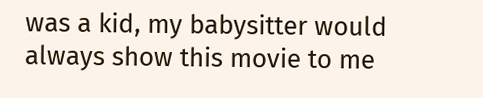was a kid, my babysitter would always show this movie to me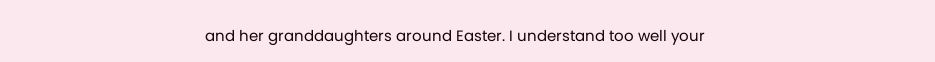and her granddaughters around Easter. I understand too well your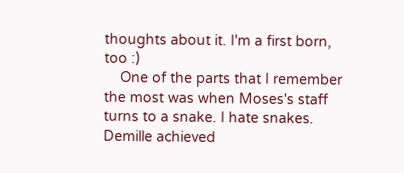thoughts about it. I'm a first born, too :)
    One of the parts that I remember the most was when Moses's staff turns to a snake. I hate snakes. Demille achieved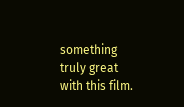something truly great with this film.